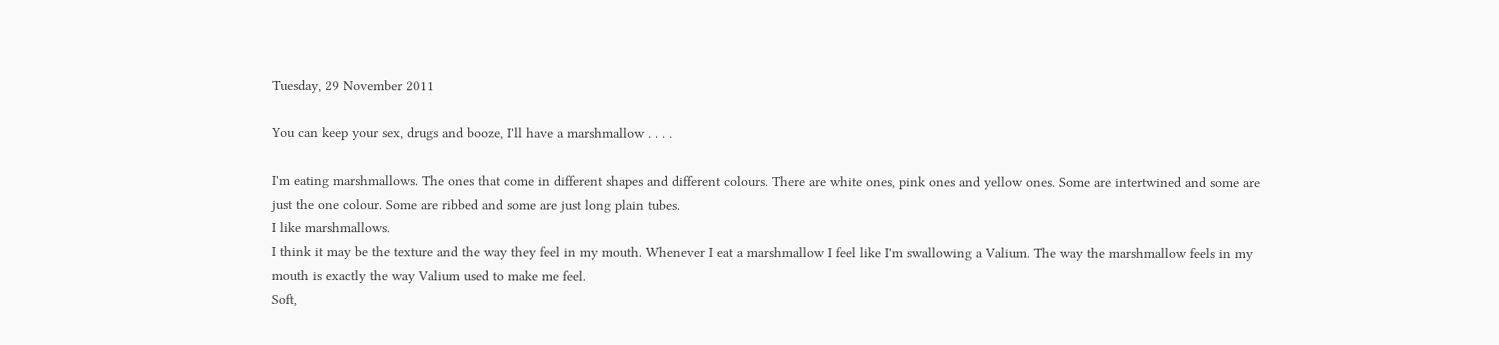Tuesday, 29 November 2011

You can keep your sex, drugs and booze, I'll have a marshmallow . . . .

I'm eating marshmallows. The ones that come in different shapes and different colours. There are white ones, pink ones and yellow ones. Some are intertwined and some are just the one colour. Some are ribbed and some are just long plain tubes.
I like marshmallows.
I think it may be the texture and the way they feel in my mouth. Whenever I eat a marshmallow I feel like I'm swallowing a Valium. The way the marshmallow feels in my mouth is exactly the way Valium used to make me feel.
Soft,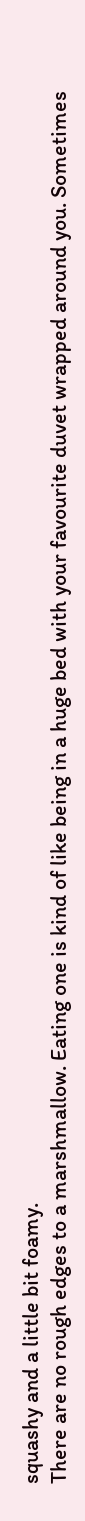squashy and a little bit foamy.
There are no rough edges to a marshmallow. Eating one is kind of like being in a huge bed with your favourite duvet wrapped around you. Sometimes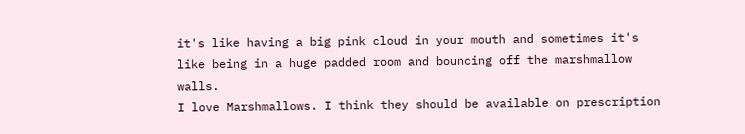it's like having a big pink cloud in your mouth and sometimes it's like being in a huge padded room and bouncing off the marshmallow walls.
I love Marshmallows. I think they should be available on prescription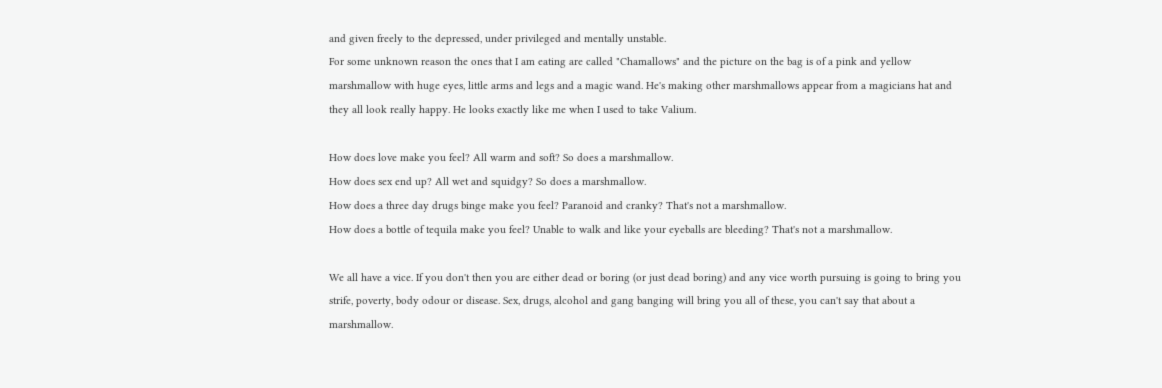and given freely to the depressed, under privileged and mentally unstable.
For some unknown reason the ones that I am eating are called "Chamallows" and the picture on the bag is of a pink and yellow marshmallow with huge eyes, little arms and legs and a magic wand. He's making other marshmallows appear from a magicians hat and they all look really happy. He looks exactly like me when I used to take Valium.

How does love make you feel? All warm and soft? So does a marshmallow.
How does sex end up? All wet and squidgy? So does a marshmallow.
How does a three day drugs binge make you feel? Paranoid and cranky? That's not a marshmallow.
How does a bottle of tequila make you feel? Unable to walk and like your eyeballs are bleeding? That's not a marshmallow.

We all have a vice. If you don't then you are either dead or boring (or just dead boring) and any vice worth pursuing is going to bring you strife, poverty, body odour or disease. Sex, drugs, alcohol and gang banging will bring you all of these, you can't say that about a marshmallow.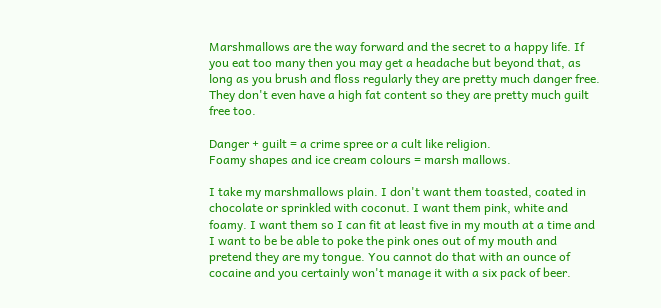Marshmallows are the way forward and the secret to a happy life. If you eat too many then you may get a headache but beyond that, as long as you brush and floss regularly they are pretty much danger free. They don't even have a high fat content so they are pretty much guilt free too.

Danger + guilt = a crime spree or a cult like religion.
Foamy shapes and ice cream colours = marsh mallows.

I take my marshmallows plain. I don't want them toasted, coated in chocolate or sprinkled with coconut. I want them pink, white and foamy. I want them so I can fit at least five in my mouth at a time and  I want to be be able to poke the pink ones out of my mouth and pretend they are my tongue. You cannot do that with an ounce of cocaine and you certainly won't manage it with a six pack of beer.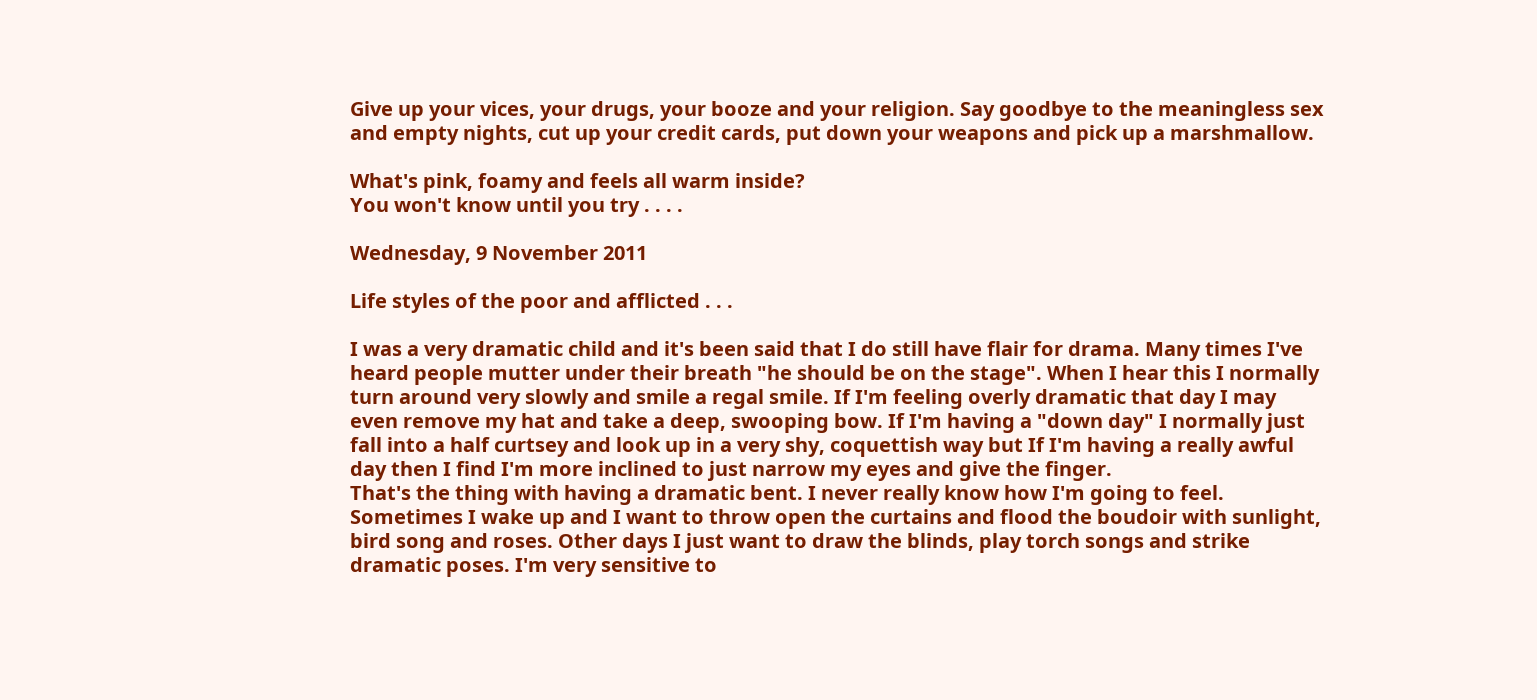Give up your vices, your drugs, your booze and your religion. Say goodbye to the meaningless sex and empty nights, cut up your credit cards, put down your weapons and pick up a marshmallow.

What's pink, foamy and feels all warm inside?
You won't know until you try . . . .

Wednesday, 9 November 2011

Life styles of the poor and afflicted . . .

I was a very dramatic child and it's been said that I do still have flair for drama. Many times I've heard people mutter under their breath "he should be on the stage". When I hear this I normally turn around very slowly and smile a regal smile. If I'm feeling overly dramatic that day I may even remove my hat and take a deep, swooping bow. If I'm having a "down day" I normally just fall into a half curtsey and look up in a very shy, coquettish way but If I'm having a really awful day then I find I'm more inclined to just narrow my eyes and give the finger.
That's the thing with having a dramatic bent. I never really know how I'm going to feel. Sometimes I wake up and I want to throw open the curtains and flood the boudoir with sunlight, bird song and roses. Other days I just want to draw the blinds, play torch songs and strike dramatic poses. I'm very sensitive to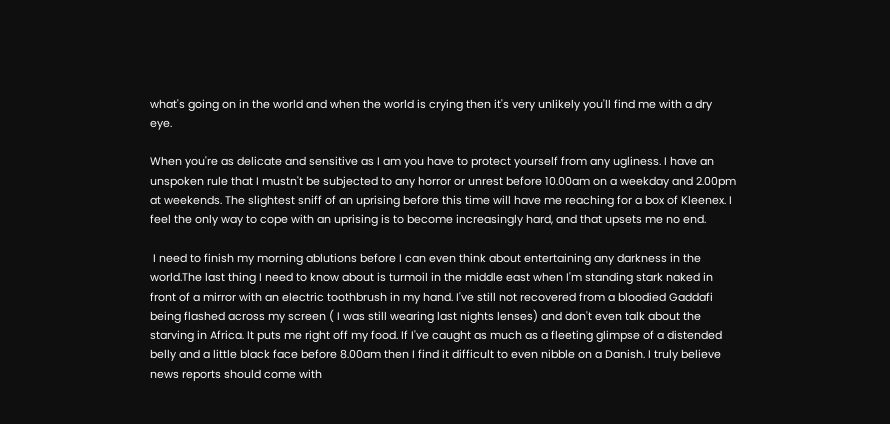what's going on in the world and when the world is crying then it's very unlikely you'll find me with a dry eye.

When you're as delicate and sensitive as I am you have to protect yourself from any ugliness. I have an unspoken rule that I mustn't be subjected to any horror or unrest before 10.00am on a weekday and 2.00pm at weekends. The slightest sniff of an uprising before this time will have me reaching for a box of Kleenex. I feel the only way to cope with an uprising is to become increasingly hard, and that upsets me no end.

 I need to finish my morning ablutions before I can even think about entertaining any darkness in the world.The last thing I need to know about is turmoil in the middle east when I'm standing stark naked in front of a mirror with an electric toothbrush in my hand. I've still not recovered from a bloodied Gaddafi being flashed across my screen ( I was still wearing last nights lenses) and don't even talk about the starving in Africa. It puts me right off my food. If I've caught as much as a fleeting glimpse of a distended belly and a little black face before 8.00am then I find it difficult to even nibble on a Danish. I truly believe news reports should come with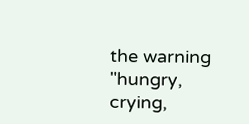the warning "hungry, crying,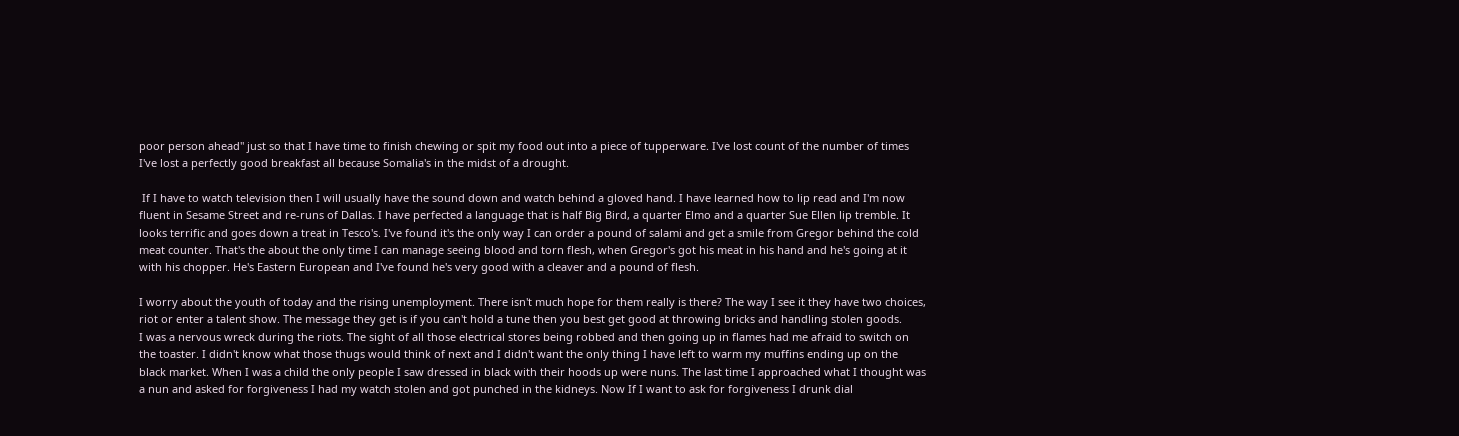poor person ahead" just so that I have time to finish chewing or spit my food out into a piece of tupperware. I've lost count of the number of times I've lost a perfectly good breakfast all because Somalia's in the midst of a drought.

 If I have to watch television then I will usually have the sound down and watch behind a gloved hand. I have learned how to lip read and I'm now fluent in Sesame Street and re-runs of Dallas. I have perfected a language that is half Big Bird, a quarter Elmo and a quarter Sue Ellen lip tremble. It looks terrific and goes down a treat in Tesco's. I've found it's the only way I can order a pound of salami and get a smile from Gregor behind the cold meat counter. That's the about the only time I can manage seeing blood and torn flesh, when Gregor's got his meat in his hand and he's going at it with his chopper. He's Eastern European and I've found he's very good with a cleaver and a pound of flesh.

I worry about the youth of today and the rising unemployment. There isn't much hope for them really is there? The way I see it they have two choices, riot or enter a talent show. The message they get is if you can't hold a tune then you best get good at throwing bricks and handling stolen goods.
I was a nervous wreck during the riots. The sight of all those electrical stores being robbed and then going up in flames had me afraid to switch on the toaster. I didn't know what those thugs would think of next and I didn't want the only thing I have left to warm my muffins ending up on the black market. When I was a child the only people I saw dressed in black with their hoods up were nuns. The last time I approached what I thought was a nun and asked for forgiveness I had my watch stolen and got punched in the kidneys. Now If I want to ask for forgiveness I drunk dial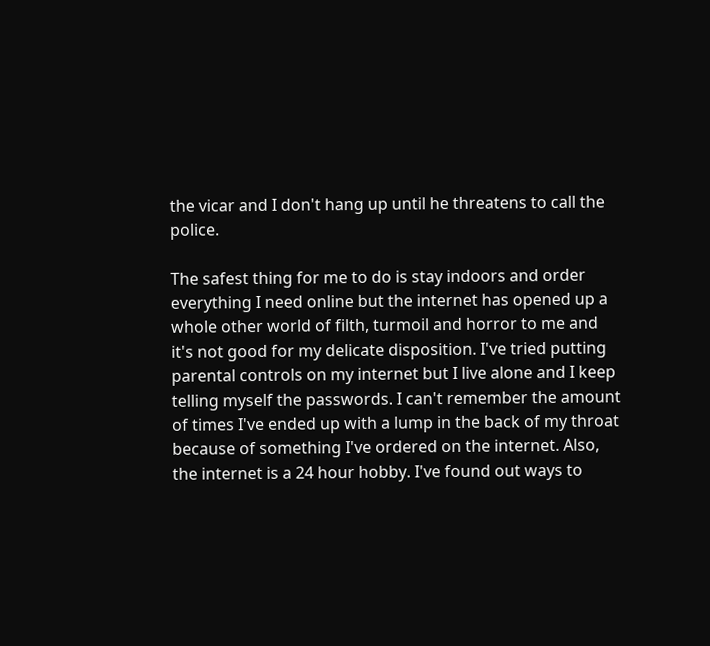the vicar and I don't hang up until he threatens to call the police.

The safest thing for me to do is stay indoors and order everything I need online but the internet has opened up a whole other world of filth, turmoil and horror to me and it's not good for my delicate disposition. I've tried putting parental controls on my internet but I live alone and I keep telling myself the passwords. I can't remember the amount of times I've ended up with a lump in the back of my throat because of something I've ordered on the internet. Also, the internet is a 24 hour hobby. I've found out ways to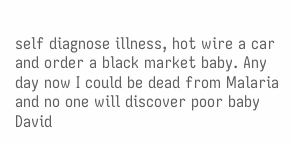self diagnose illness, hot wire a car and order a black market baby. Any day now I could be dead from Malaria and no one will discover poor baby David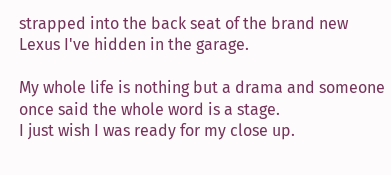strapped into the back seat of the brand new Lexus I've hidden in the garage.

My whole life is nothing but a drama and someone once said the whole word is a stage.
I just wish I was ready for my close up.